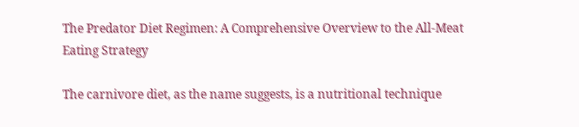The Predator Diet Regimen: A Comprehensive Overview to the All-Meat Eating Strategy

The carnivore diet, as the name suggests, is a nutritional technique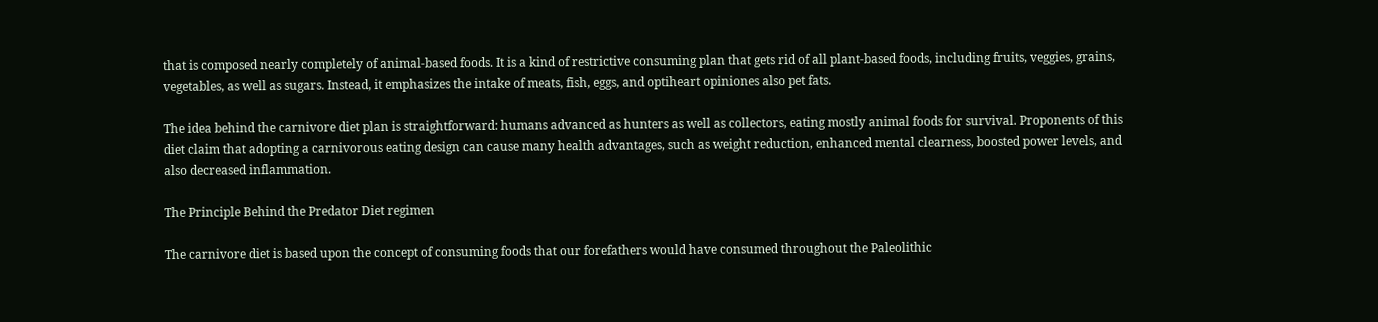that is composed nearly completely of animal-based foods. It is a kind of restrictive consuming plan that gets rid of all plant-based foods, including fruits, veggies, grains, vegetables, as well as sugars. Instead, it emphasizes the intake of meats, fish, eggs, and optiheart opiniones also pet fats.

The idea behind the carnivore diet plan is straightforward: humans advanced as hunters as well as collectors, eating mostly animal foods for survival. Proponents of this diet claim that adopting a carnivorous eating design can cause many health advantages, such as weight reduction, enhanced mental clearness, boosted power levels, and also decreased inflammation.

The Principle Behind the Predator Diet regimen

The carnivore diet is based upon the concept of consuming foods that our forefathers would have consumed throughout the Paleolithic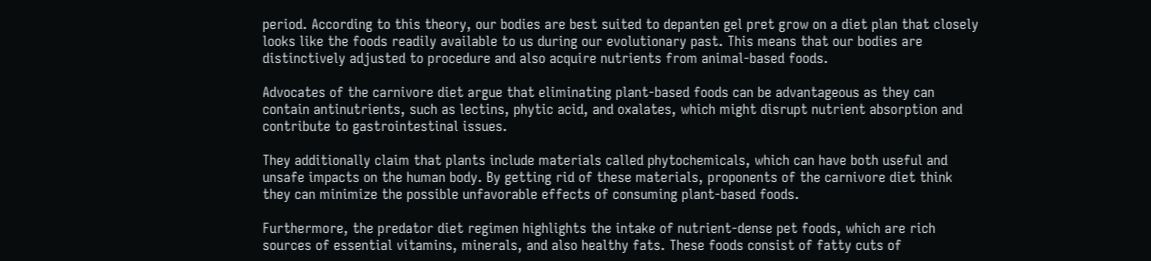period. According to this theory, our bodies are best suited to depanten gel pret grow on a diet plan that closely looks like the foods readily available to us during our evolutionary past. This means that our bodies are distinctively adjusted to procedure and also acquire nutrients from animal-based foods.

Advocates of the carnivore diet argue that eliminating plant-based foods can be advantageous as they can contain antinutrients, such as lectins, phytic acid, and oxalates, which might disrupt nutrient absorption and contribute to gastrointestinal issues.

They additionally claim that plants include materials called phytochemicals, which can have both useful and unsafe impacts on the human body. By getting rid of these materials, proponents of the carnivore diet think they can minimize the possible unfavorable effects of consuming plant-based foods.

Furthermore, the predator diet regimen highlights the intake of nutrient-dense pet foods, which are rich sources of essential vitamins, minerals, and also healthy fats. These foods consist of fatty cuts of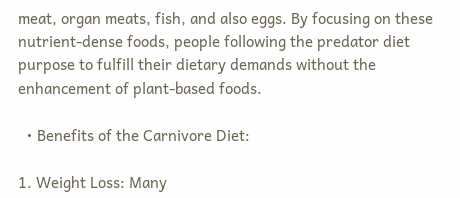meat, organ meats, fish, and also eggs. By focusing on these nutrient-dense foods, people following the predator diet purpose to fulfill their dietary demands without the enhancement of plant-based foods.

  • Benefits of the Carnivore Diet:

1. Weight Loss: Many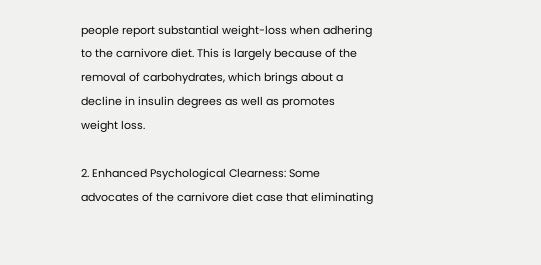people report substantial weight-loss when adhering to the carnivore diet. This is largely because of the removal of carbohydrates, which brings about a decline in insulin degrees as well as promotes weight loss.

2. Enhanced Psychological Clearness: Some advocates of the carnivore diet case that eliminating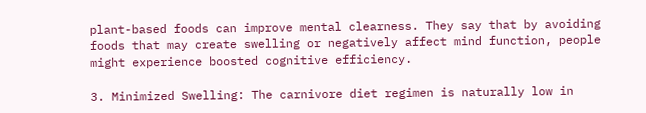plant-based foods can improve mental clearness. They say that by avoiding foods that may create swelling or negatively affect mind function, people might experience boosted cognitive efficiency.

3. Minimized Swelling: The carnivore diet regimen is naturally low in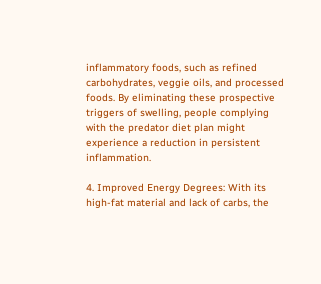inflammatory foods, such as refined carbohydrates, veggie oils, and processed foods. By eliminating these prospective triggers of swelling, people complying with the predator diet plan might experience a reduction in persistent inflammation.

4. Improved Energy Degrees: With its high-fat material and lack of carbs, the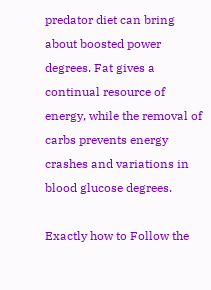predator diet can bring about boosted power degrees. Fat gives a continual resource of energy, while the removal of carbs prevents energy crashes and variations in blood glucose degrees.

Exactly how to Follow the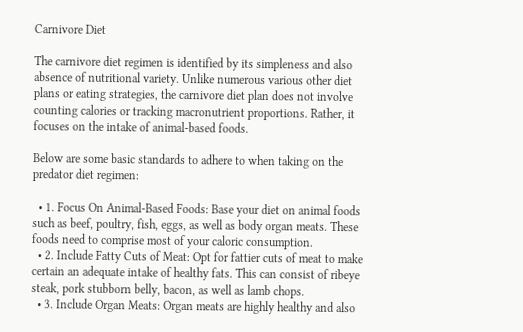Carnivore Diet

The carnivore diet regimen is identified by its simpleness and also absence of nutritional variety. Unlike numerous various other diet plans or eating strategies, the carnivore diet plan does not involve counting calories or tracking macronutrient proportions. Rather, it focuses on the intake of animal-based foods.

Below are some basic standards to adhere to when taking on the predator diet regimen:

  • 1. Focus On Animal-Based Foods: Base your diet on animal foods such as beef, poultry, fish, eggs, as well as body organ meats. These foods need to comprise most of your caloric consumption.
  • 2. Include Fatty Cuts of Meat: Opt for fattier cuts of meat to make certain an adequate intake of healthy fats. This can consist of ribeye steak, pork stubborn belly, bacon, as well as lamb chops.
  • 3. Include Organ Meats: Organ meats are highly healthy and also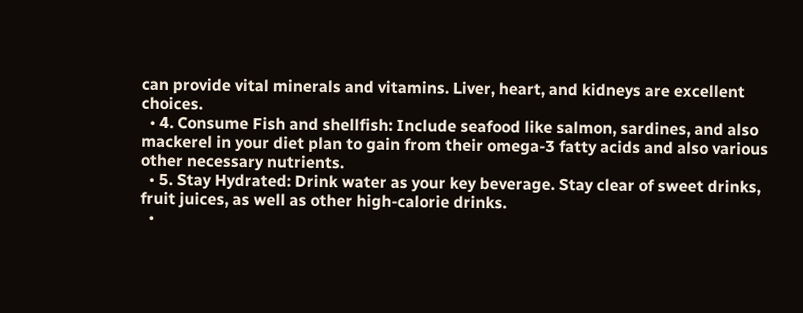can provide vital minerals and vitamins. Liver, heart, and kidneys are excellent choices.
  • 4. Consume Fish and shellfish: Include seafood like salmon, sardines, and also mackerel in your diet plan to gain from their omega-3 fatty acids and also various other necessary nutrients.
  • 5. Stay Hydrated: Drink water as your key beverage. Stay clear of sweet drinks, fruit juices, as well as other high-calorie drinks.
  •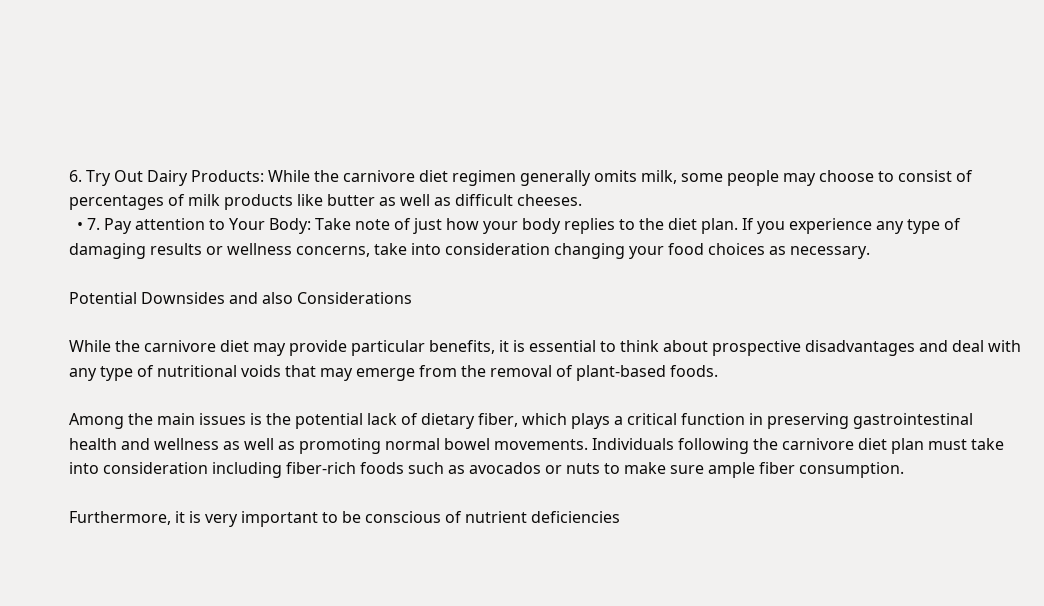6. Try Out Dairy Products: While the carnivore diet regimen generally omits milk, some people may choose to consist of percentages of milk products like butter as well as difficult cheeses.
  • 7. Pay attention to Your Body: Take note of just how your body replies to the diet plan. If you experience any type of damaging results or wellness concerns, take into consideration changing your food choices as necessary.

Potential Downsides and also Considerations

While the carnivore diet may provide particular benefits, it is essential to think about prospective disadvantages and deal with any type of nutritional voids that may emerge from the removal of plant-based foods.

Among the main issues is the potential lack of dietary fiber, which plays a critical function in preserving gastrointestinal health and wellness as well as promoting normal bowel movements. Individuals following the carnivore diet plan must take into consideration including fiber-rich foods such as avocados or nuts to make sure ample fiber consumption.

Furthermore, it is very important to be conscious of nutrient deficiencies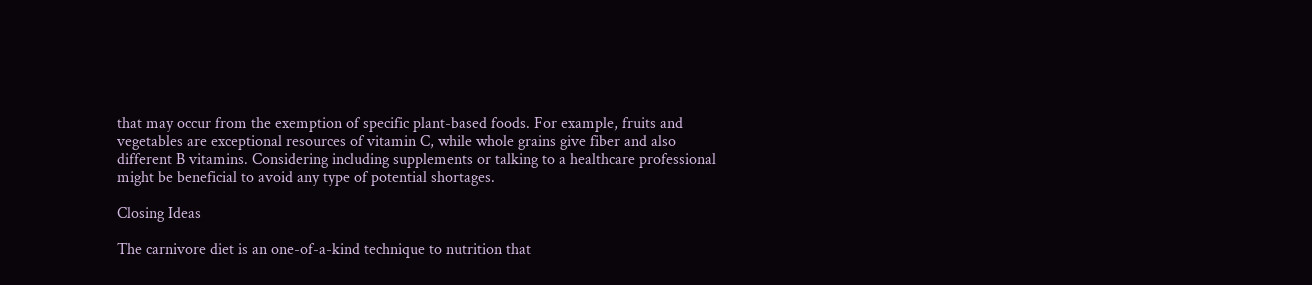that may occur from the exemption of specific plant-based foods. For example, fruits and vegetables are exceptional resources of vitamin C, while whole grains give fiber and also different B vitamins. Considering including supplements or talking to a healthcare professional might be beneficial to avoid any type of potential shortages.

Closing Ideas

The carnivore diet is an one-of-a-kind technique to nutrition that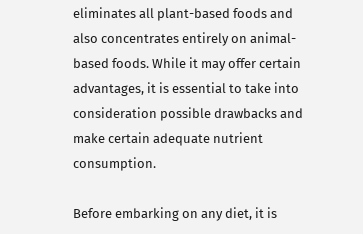eliminates all plant-based foods and also concentrates entirely on animal-based foods. While it may offer certain advantages, it is essential to take into consideration possible drawbacks and make certain adequate nutrient consumption.

Before embarking on any diet, it is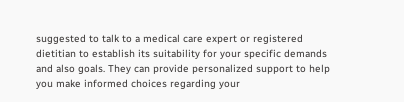suggested to talk to a medical care expert or registered dietitian to establish its suitability for your specific demands and also goals. They can provide personalized support to help you make informed choices regarding your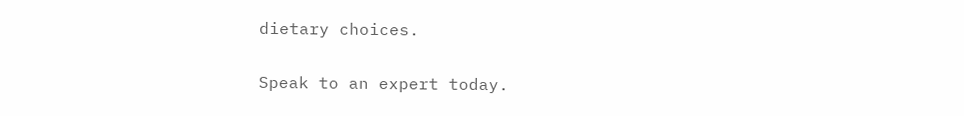dietary choices.

Speak to an expert today.